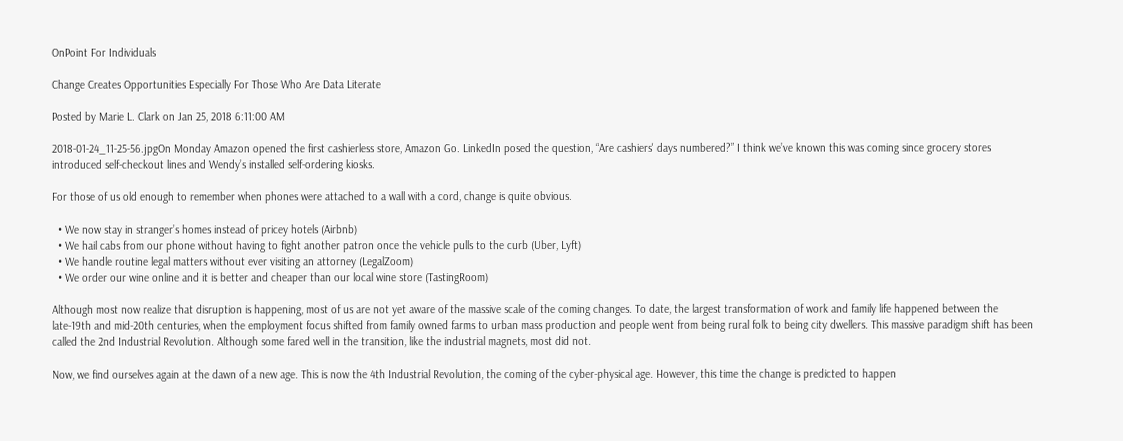OnPoint For Individuals

Change Creates Opportunities Especially For Those Who Are Data Literate

Posted by Marie L. Clark on Jan 25, 2018 6:11:00 AM

2018-01-24_11-25-56.jpgOn Monday Amazon opened the first cashierless store, Amazon Go. LinkedIn posed the question, “Are cashiers' days numbered?” I think we’ve known this was coming since grocery stores introduced self-checkout lines and Wendy’s installed self-ordering kiosks.

For those of us old enough to remember when phones were attached to a wall with a cord, change is quite obvious.

  • We now stay in stranger’s homes instead of pricey hotels (Airbnb)
  • We hail cabs from our phone without having to fight another patron once the vehicle pulls to the curb (Uber, Lyft)
  • We handle routine legal matters without ever visiting an attorney (LegalZoom)
  • We order our wine online and it is better and cheaper than our local wine store (TastingRoom)

Although most now realize that disruption is happening, most of us are not yet aware of the massive scale of the coming changes. To date, the largest transformation of work and family life happened between the late-19th and mid-20th centuries, when the employment focus shifted from family owned farms to urban mass production and people went from being rural folk to being city dwellers. This massive paradigm shift has been called the 2nd Industrial Revolution. Although some fared well in the transition, like the industrial magnets, most did not.

Now, we find ourselves again at the dawn of a new age. This is now the 4th Industrial Revolution, the coming of the cyber-physical age. However, this time the change is predicted to happen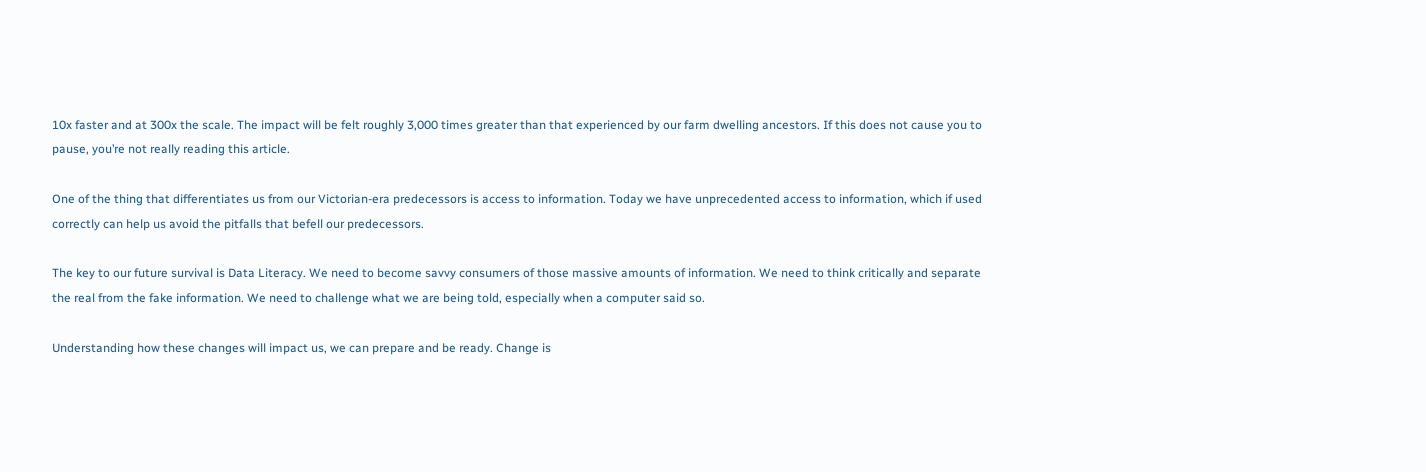10x faster and at 300x the scale. The impact will be felt roughly 3,000 times greater than that experienced by our farm dwelling ancestors. If this does not cause you to pause, you’re not really reading this article.

One of the thing that differentiates us from our Victorian-era predecessors is access to information. Today we have unprecedented access to information, which if used correctly can help us avoid the pitfalls that befell our predecessors.

The key to our future survival is Data Literacy. We need to become savvy consumers of those massive amounts of information. We need to think critically and separate the real from the fake information. We need to challenge what we are being told, especially when a computer said so.

Understanding how these changes will impact us, we can prepare and be ready. Change is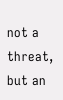not a threat, but an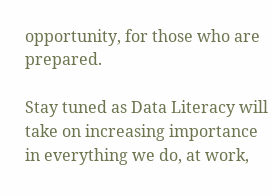opportunity, for those who are prepared.

Stay tuned as Data Literacy will take on increasing importance in everything we do, at work,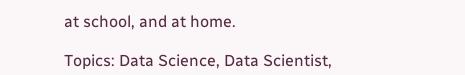at school, and at home.

Topics: Data Science, Data Scientist,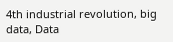4th industrial revolution, big data, Data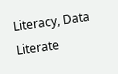Literacy, Data Literate